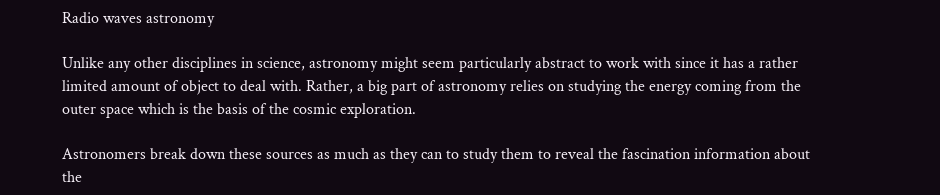Radio waves astronomy

Unlike any other disciplines in science, astronomy might seem particularly abstract to work with since it has a rather limited amount of object to deal with. Rather, a big part of astronomy relies on studying the energy coming from the outer space which is the basis of the cosmic exploration.

Astronomers break down these sources as much as they can to study them to reveal the fascination information about the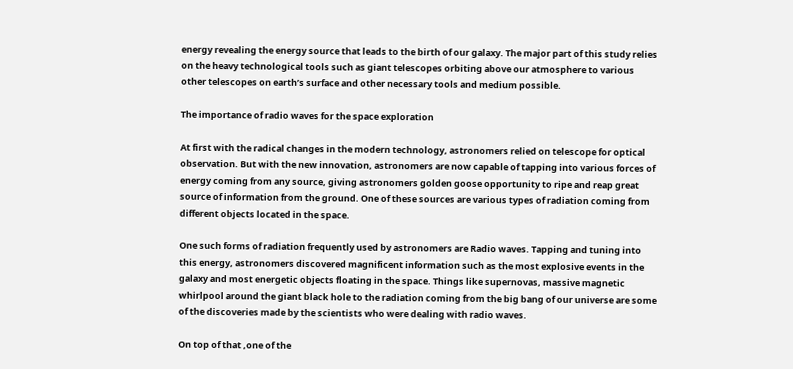energy revealing the energy source that leads to the birth of our galaxy. The major part of this study relies on the heavy technological tools such as giant telescopes orbiting above our atmosphere to various other telescopes on earth’s surface and other necessary tools and medium possible.

The importance of radio waves for the space exploration

At first with the radical changes in the modern technology, astronomers relied on telescope for optical observation. But with the new innovation, astronomers are now capable of tapping into various forces of energy coming from any source, giving astronomers golden goose opportunity to ripe and reap great source of information from the ground. One of these sources are various types of radiation coming from different objects located in the space.

One such forms of radiation frequently used by astronomers are Radio waves. Tapping and tuning into this energy, astronomers discovered magnificent information such as the most explosive events in the galaxy and most energetic objects floating in the space. Things like supernovas, massive magnetic whirlpool around the giant black hole to the radiation coming from the big bang of our universe are some of the discoveries made by the scientists who were dealing with radio waves.

On top of that ,one of the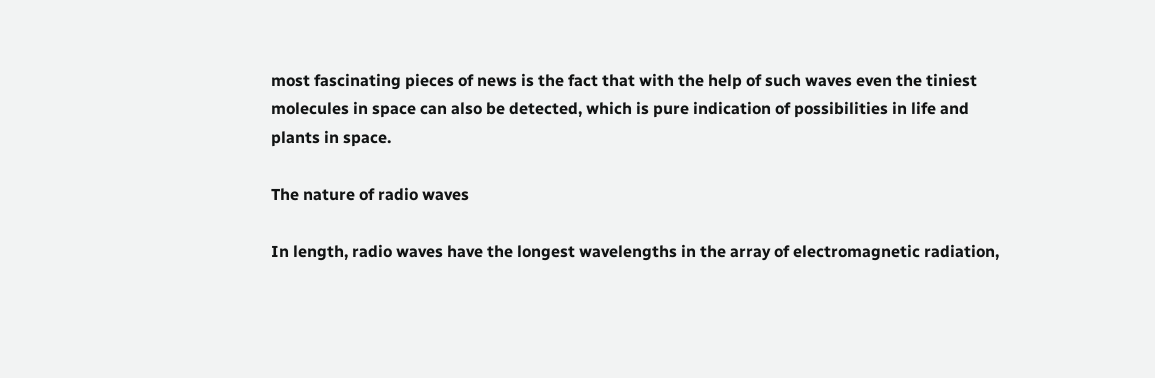most fascinating pieces of news is the fact that with the help of such waves even the tiniest molecules in space can also be detected, which is pure indication of possibilities in life and plants in space.

The nature of radio waves

In length, radio waves have the longest wavelengths in the array of electromagnetic radiation,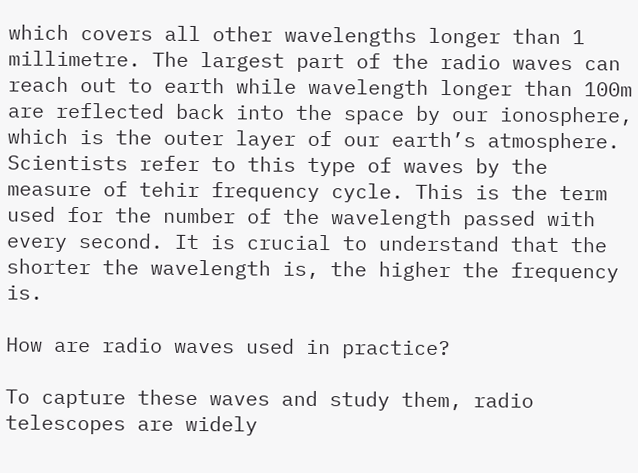which covers all other wavelengths longer than 1 millimetre. The largest part of the radio waves can reach out to earth while wavelength longer than 100m are reflected back into the space by our ionosphere, which is the outer layer of our earth’s atmosphere. Scientists refer to this type of waves by the measure of tehir frequency cycle. This is the term used for the number of the wavelength passed with every second. It is crucial to understand that the shorter the wavelength is, the higher the frequency is.

How are radio waves used in practice?

To capture these waves and study them, radio telescopes are widely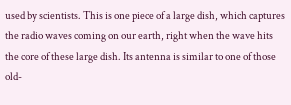used by scientists. This is one piece of a large dish, which captures the radio waves coming on our earth, right when the wave hits the core of these large dish. Its antenna is similar to one of those old-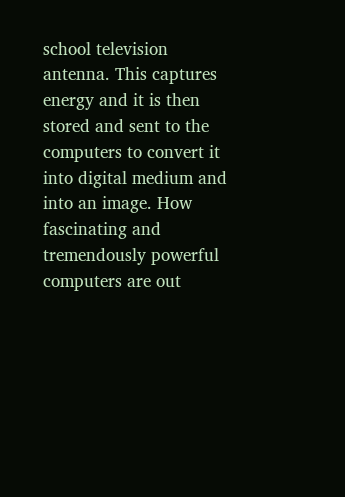school television antenna. This captures energy and it is then stored and sent to the computers to convert it into digital medium and into an image. How fascinating and tremendously powerful computers are out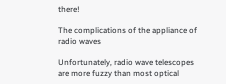there!

The complications of the appliance of radio waves

Unfortunately, radio wave telescopes are more fuzzy than most optical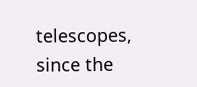telescopes, since the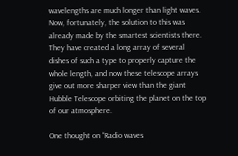wavelengths are much longer than light waves. Now, fortunately, the solution to this was already made by the smartest scientists there. They have created a long array of several dishes of such a type to properly capture the whole length, and now these telescope arrays give out more sharper view than the giant Hubble Telescope orbiting the planet on the top of our atmosphere.

One thought on “Radio waves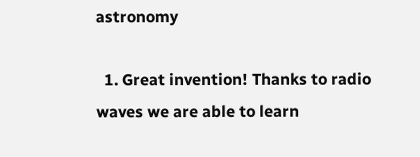astronomy

  1. Great invention! Thanks to radio waves we are able to learn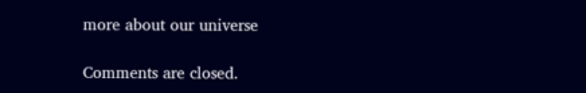more about our universe

Comments are closed.